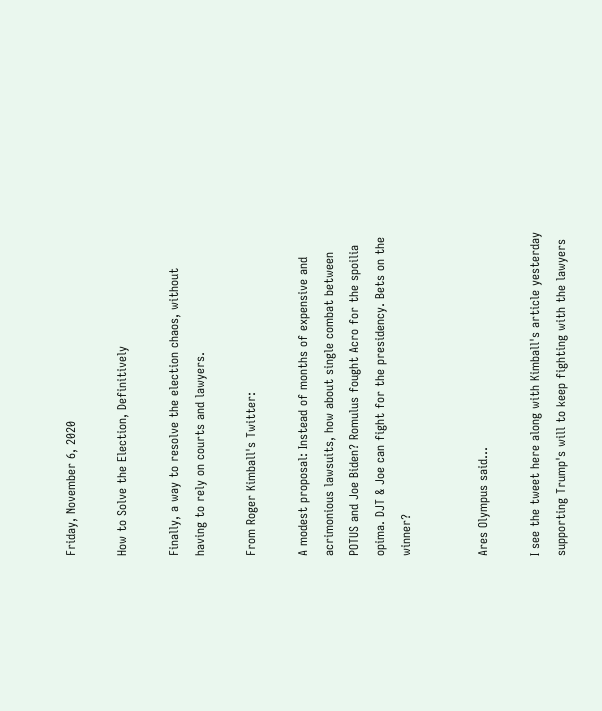Friday, November 6, 2020

How to Solve the Election, Definitively

Finally, a way to resolve the election chaos, without having to rely on courts and lawyers.

From Roger Kimball's Twitter:

A modest proposal: Instead of months of expensive and acrimonious lawsuits, how about single combat between POTUS and Joe Biden? Romulus fought Acro for the spoilia opima. DJT & Joe can fight for the presidency. Bets on the winner?


Ares Olympus said...

I see the tweet here along with Kimball's article yesterday supporting Trump's will to keep fighting with the lawyers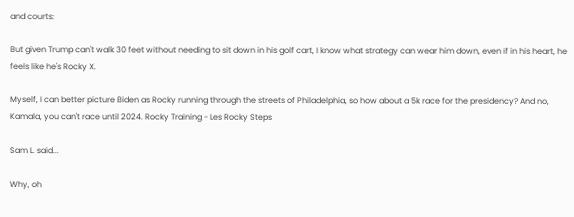and courts:

But given Trump can't walk 30 feet without needing to sit down in his golf cart, I know what strategy can wear him down, even if in his heart, he feels like he's Rocky X.

Myself, I can better picture Biden as Rocky running through the streets of Philadelphia, so how about a 5k race for the presidency? And no, Kamala, you can't race until 2024. Rocky Training - Les Rocky Steps

Sam L. said...

Why, oh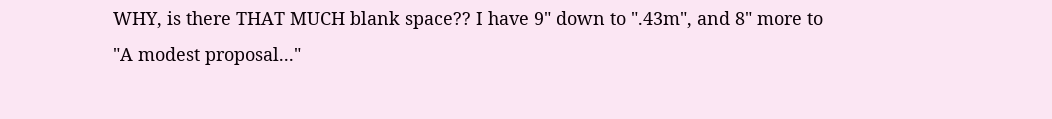WHY, is there THAT MUCH blank space?? I have 9" down to ".43m", and 8" more to
"A modest proposal..."